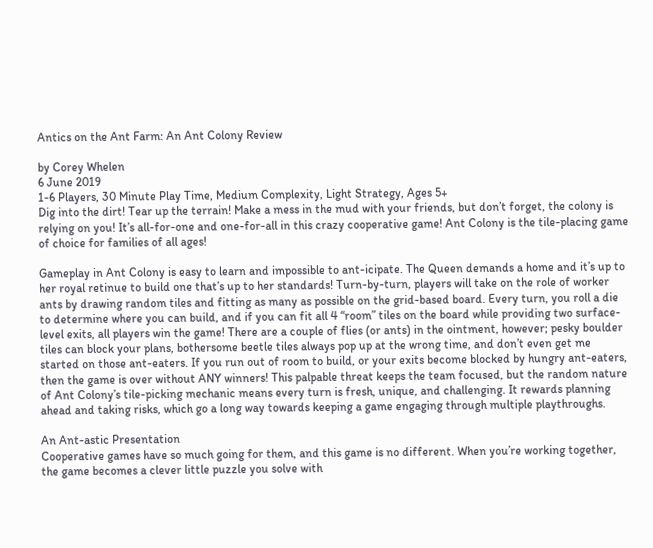Antics on the Ant Farm: An Ant Colony Review

by Corey Whelen
6 June 2019
1-6 Players, 30 Minute Play Time, Medium Complexity, Light Strategy, Ages 5+
Dig into the dirt! Tear up the terrain! Make a mess in the mud with your friends, but don’t forget, the colony is relying on you! It’s all-for-one and one-for-all in this crazy cooperative game! Ant Colony is the tile-placing game of choice for families of all ages!

Gameplay in Ant Colony is easy to learn and impossible to ant-icipate. The Queen demands a home and it’s up to her royal retinue to build one that’s up to her standards! Turn-by-turn, players will take on the role of worker ants by drawing random tiles and fitting as many as possible on the grid-based board. Every turn, you roll a die to determine where you can build, and if you can fit all 4 “room” tiles on the board while providing two surface-level exits, all players win the game! There are a couple of flies (or ants) in the ointment, however; pesky boulder tiles can block your plans, bothersome beetle tiles always pop up at the wrong time, and don’t even get me started on those ant-eaters. If you run out of room to build, or your exits become blocked by hungry ant-eaters, then the game is over without ANY winners! This palpable threat keeps the team focused, but the random nature of Ant Colony’s tile-picking mechanic means every turn is fresh, unique, and challenging. It rewards planning ahead and taking risks, which go a long way towards keeping a game engaging through multiple playthroughs.

An Ant-astic Presentation
Cooperative games have so much going for them, and this game is no different. When you’re working together, the game becomes a clever little puzzle you solve with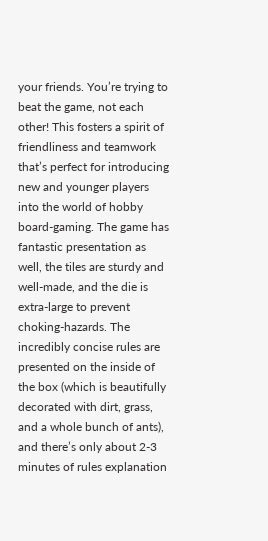your friends. You’re trying to beat the game, not each other! This fosters a spirit of friendliness and teamwork that’s perfect for introducing new and younger players into the world of hobby board-gaming. The game has fantastic presentation as well, the tiles are sturdy and well-made, and the die is extra-large to prevent choking-hazards. The incredibly concise rules are presented on the inside of the box (which is beautifully decorated with dirt, grass, and a whole bunch of ants), and there’s only about 2-3 minutes of rules explanation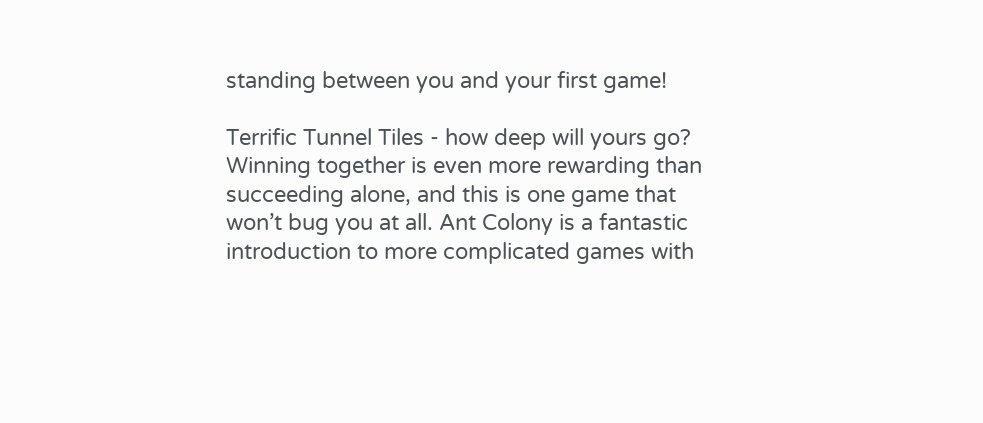standing between you and your first game!

Terrific Tunnel Tiles - how deep will yours go?
Winning together is even more rewarding than succeeding alone, and this is one game that won’t bug you at all. Ant Colony is a fantastic introduction to more complicated games with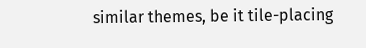similar themes, be it tile-placing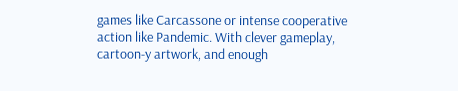games like Carcassone or intense cooperative action like Pandemic. With clever gameplay, cartoon-y artwork, and enough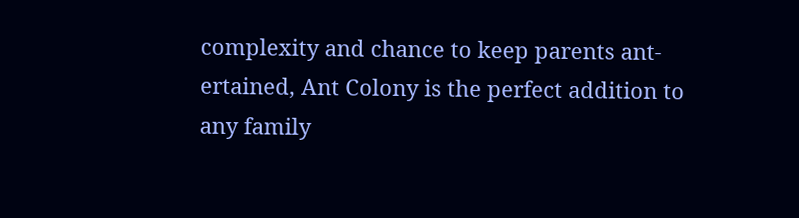complexity and chance to keep parents ant-ertained, Ant Colony is the perfect addition to any family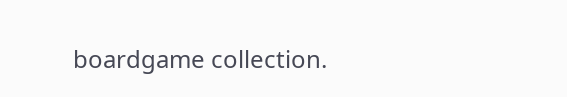boardgame collection.